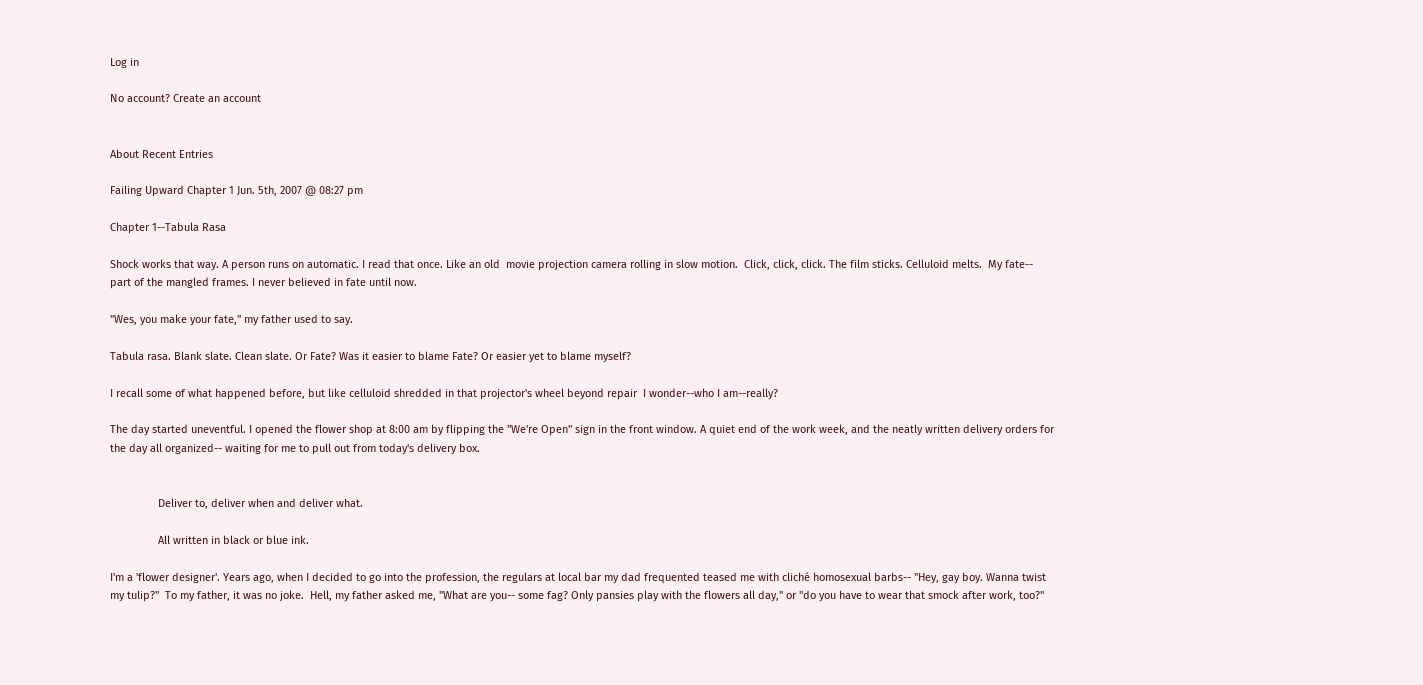Log in

No account? Create an account


About Recent Entries

Failing Upward Chapter 1 Jun. 5th, 2007 @ 08:27 pm

Chapter 1--Tabula Rasa

Shock works that way. A person runs on automatic. I read that once. Like an old  movie projection camera rolling in slow motion.  Click, click, click. The film sticks. Celluloid melts.  My fate-- part of the mangled frames. I never believed in fate until now.

"Wes, you make your fate," my father used to say.

Tabula rasa. Blank slate. Clean slate. Or Fate? Was it easier to blame Fate? Or easier yet to blame myself?

I recall some of what happened before, but like celluloid shredded in that projector's wheel beyond repair  I wonder--who I am--really?

The day started uneventful. I opened the flower shop at 8:00 am by flipping the "We're Open" sign in the front window. A quiet end of the work week, and the neatly written delivery orders for the day all organized-- waiting for me to pull out from today's delivery box.


                Deliver to, deliver when and deliver what.

                All written in black or blue ink.

I'm a 'flower designer'. Years ago, when I decided to go into the profession, the regulars at local bar my dad frequented teased me with cliché homosexual barbs-- "Hey, gay boy. Wanna twist my tulip?"  To my father, it was no joke.  Hell, my father asked me, "What are you-- some fag? Only pansies play with the flowers all day," or "do you have to wear that smock after work, too?"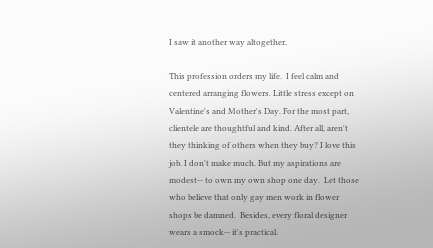I saw it another way altogether.

This profession orders my life.  I feel calm and centered arranging flowers. Little stress except on Valentine's and Mother's Day. For the most part, clientele are thoughtful and kind. After all, aren't they thinking of others when they buy? I love this job. I don't make much. But my aspirations are modest-- to own my own shop one day.  Let those who believe that only gay men work in flower shops be damned.  Besides, every floral designer wears a smock-- it's practical.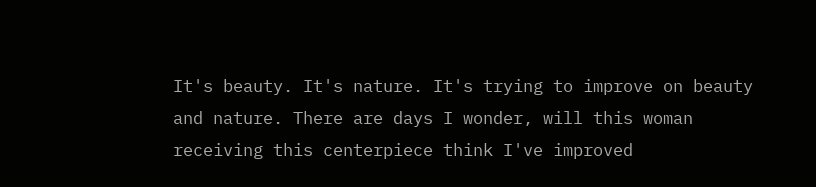It's beauty. It's nature. It's trying to improve on beauty and nature. There are days I wonder, will this woman receiving this centerpiece think I've improved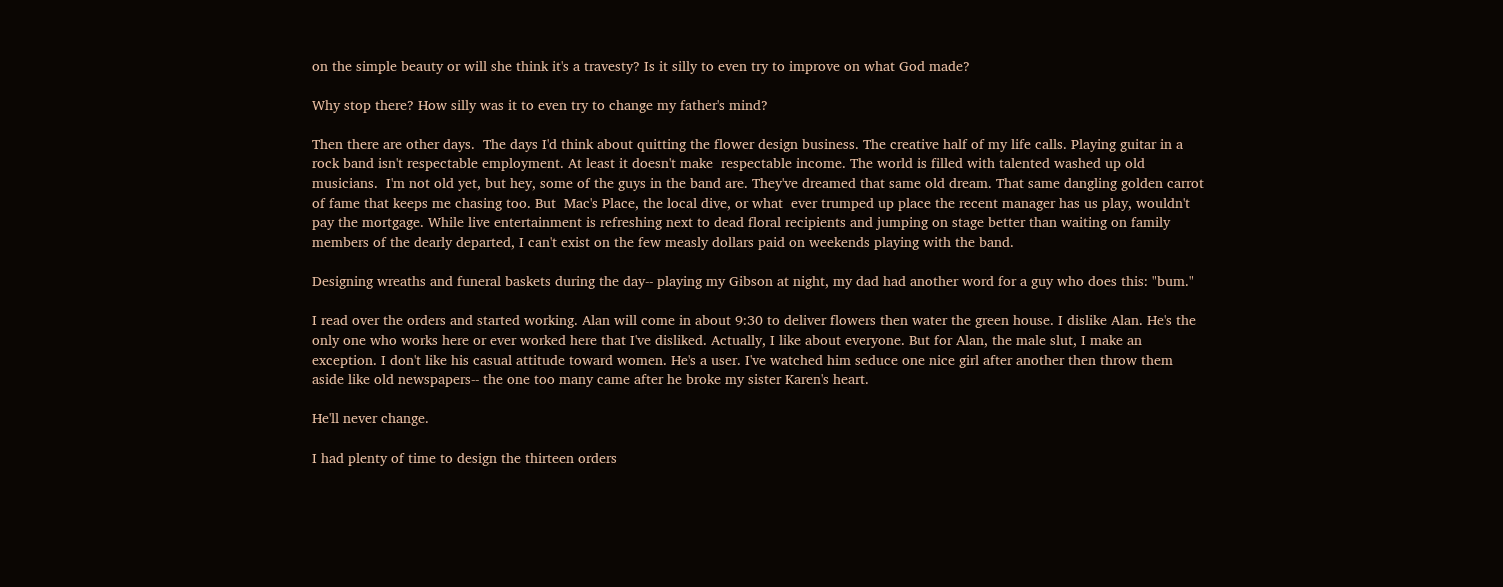on the simple beauty or will she think it's a travesty? Is it silly to even try to improve on what God made?

Why stop there? How silly was it to even try to change my father's mind?

Then there are other days.  The days I'd think about quitting the flower design business. The creative half of my life calls. Playing guitar in a rock band isn't respectable employment. At least it doesn't make  respectable income. The world is filled with talented washed up old musicians.  I'm not old yet, but hey, some of the guys in the band are. They've dreamed that same old dream. That same dangling golden carrot of fame that keeps me chasing too. But  Mac's Place, the local dive, or what  ever trumped up place the recent manager has us play, wouldn't pay the mortgage. While live entertainment is refreshing next to dead floral recipients and jumping on stage better than waiting on family members of the dearly departed, I can't exist on the few measly dollars paid on weekends playing with the band.

Designing wreaths and funeral baskets during the day-- playing my Gibson at night, my dad had another word for a guy who does this: "bum."

I read over the orders and started working. Alan will come in about 9:30 to deliver flowers then water the green house. I dislike Alan. He's the only one who works here or ever worked here that I've disliked. Actually, I like about everyone. But for Alan, the male slut, I make an exception. I don't like his casual attitude toward women. He's a user. I've watched him seduce one nice girl after another then throw them aside like old newspapers-- the one too many came after he broke my sister Karen's heart.

He'll never change.

I had plenty of time to design the thirteen orders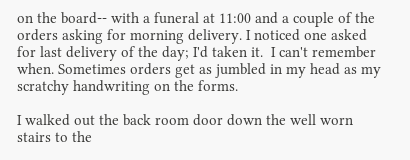on the board-- with a funeral at 11:00 and a couple of the orders asking for morning delivery. I noticed one asked for last delivery of the day; I'd taken it.  I can't remember when. Sometimes orders get as jumbled in my head as my scratchy handwriting on the forms.

I walked out the back room door down the well worn stairs to the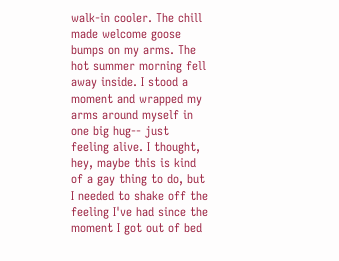walk-in cooler. The chill made welcome goose bumps on my arms. The hot summer morning fell away inside. I stood a moment and wrapped my arms around myself in one big hug-- just feeling alive. I thought, hey, maybe this is kind of a gay thing to do, but I needed to shake off the feeling I've had since the moment I got out of bed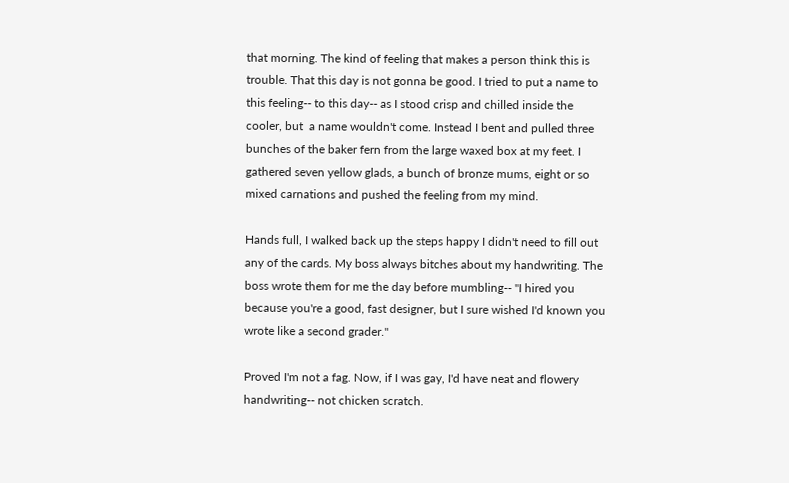that morning. The kind of feeling that makes a person think this is trouble. That this day is not gonna be good. I tried to put a name to this feeling-- to this day-- as I stood crisp and chilled inside the cooler, but  a name wouldn't come. Instead I bent and pulled three bunches of the baker fern from the large waxed box at my feet. I gathered seven yellow glads, a bunch of bronze mums, eight or so mixed carnations and pushed the feeling from my mind.

Hands full, I walked back up the steps happy I didn't need to fill out any of the cards. My boss always bitches about my handwriting. The boss wrote them for me the day before mumbling-- "I hired you because you're a good, fast designer, but I sure wished I'd known you wrote like a second grader."

Proved I'm not a fag. Now, if I was gay, I'd have neat and flowery handwriting-- not chicken scratch.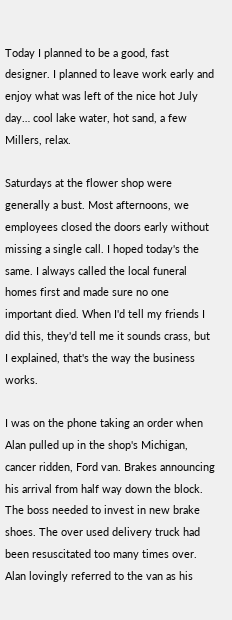Today I planned to be a good, fast designer. I planned to leave work early and enjoy what was left of the nice hot July day… cool lake water, hot sand, a few Millers, relax.

Saturdays at the flower shop were generally a bust. Most afternoons, we employees closed the doors early without missing a single call. I hoped today's the same. I always called the local funeral homes first and made sure no one important died. When I'd tell my friends I did this, they'd tell me it sounds crass, but I explained, that's the way the business works.

I was on the phone taking an order when Alan pulled up in the shop's Michigan, cancer ridden, Ford van. Brakes announcing his arrival from half way down the block. The boss needed to invest in new brake shoes. The over used delivery truck had been resuscitated too many times over. Alan lovingly referred to the van as his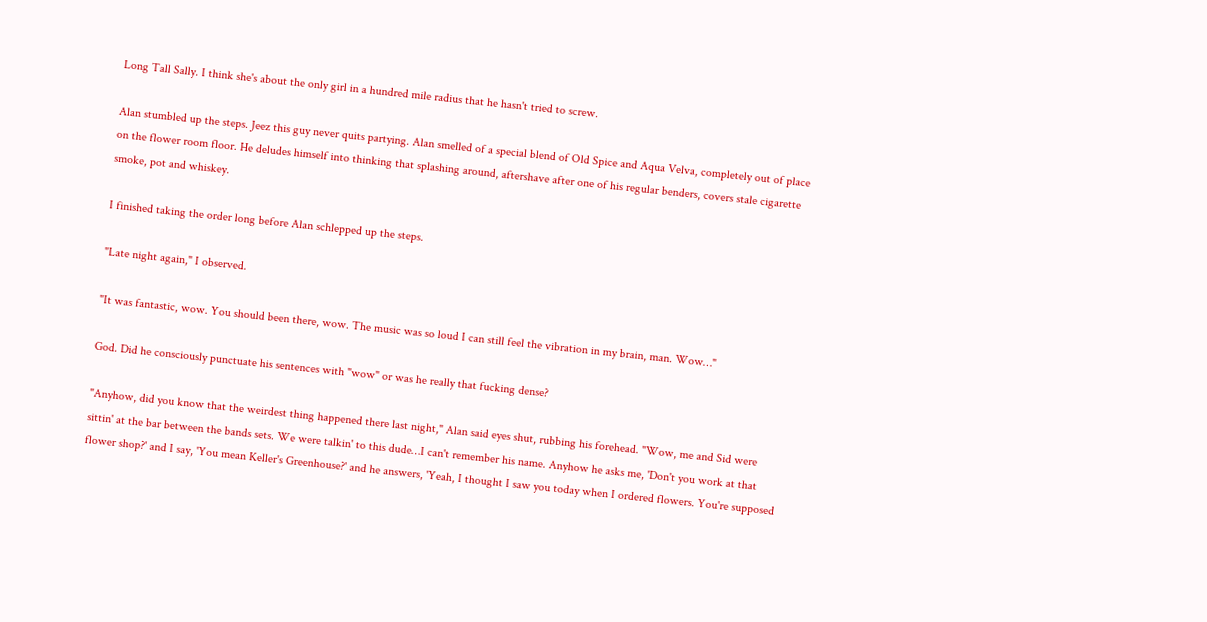Long Tall Sally. I think she's about the only girl in a hundred mile radius that he hasn't tried to screw.

Alan stumbled up the steps. Jeez this guy never quits partying. Alan smelled of a special blend of Old Spice and Aqua Velva, completely out of place on the flower room floor. He deludes himself into thinking that splashing around, aftershave after one of his regular benders, covers stale cigarette smoke, pot and whiskey.

I finished taking the order long before Alan schlepped up the steps.

"Late night again," I observed.

"It was fantastic, wow. You should been there, wow. The music was so loud I can still feel the vibration in my brain, man. Wow…"

God. Did he consciously punctuate his sentences with "wow" or was he really that fucking dense?

"Anyhow, did you know that the weirdest thing happened there last night," Alan said eyes shut, rubbing his forehead. "Wow, me and Sid were sittin' at the bar between the bands sets. We were talkin' to this dude…I can't remember his name. Anyhow he asks me, 'Don't you work at that flower shop?' and I say, 'You mean Keller's Greenhouse?' and he answers, 'Yeah, I thought I saw you today when I ordered flowers. You're supposed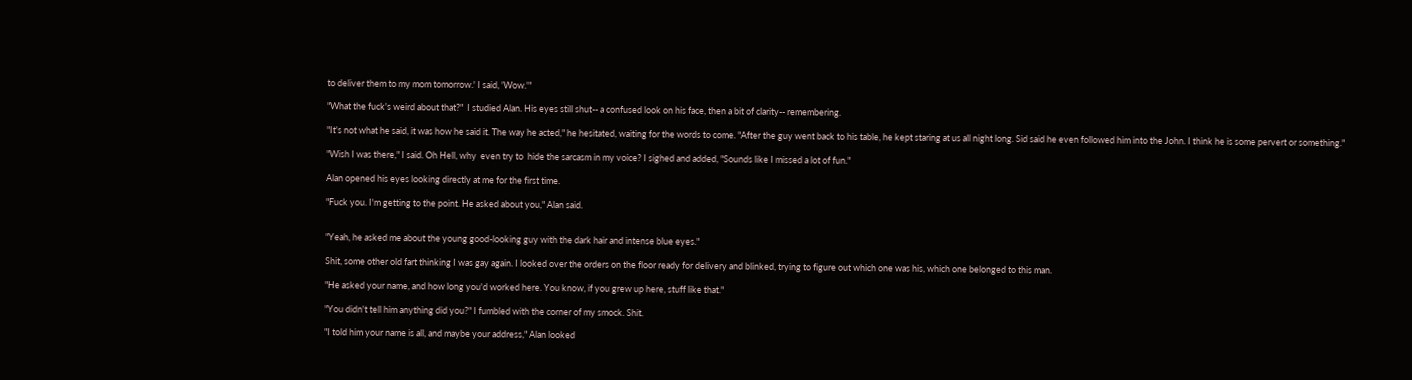to deliver them to my mom tomorrow.' I said, 'Wow.'"

"What the fuck's weird about that?"  I studied Alan. His eyes still shut-- a confused look on his face, then a bit of clarity-- remembering.

"It's not what he said, it was how he said it. The way he acted," he hesitated, waiting for the words to come. "After the guy went back to his table, he kept staring at us all night long. Sid said he even followed him into the John. I think he is some pervert or something."

"Wish I was there," I said. Oh Hell, why  even try to  hide the sarcasm in my voice? I sighed and added, "Sounds like I missed a lot of fun."

Alan opened his eyes looking directly at me for the first time.

"Fuck you. I'm getting to the point. He asked about you," Alan said.


"Yeah, he asked me about the young good-looking guy with the dark hair and intense blue eyes."

Shit, some other old fart thinking I was gay again. I looked over the orders on the floor ready for delivery and blinked, trying to figure out which one was his, which one belonged to this man.

"He asked your name, and how long you'd worked here. You know, if you grew up here, stuff like that."

"You didn't tell him anything did you?" I fumbled with the corner of my smock. Shit.

"I told him your name is all, and maybe your address," Alan looked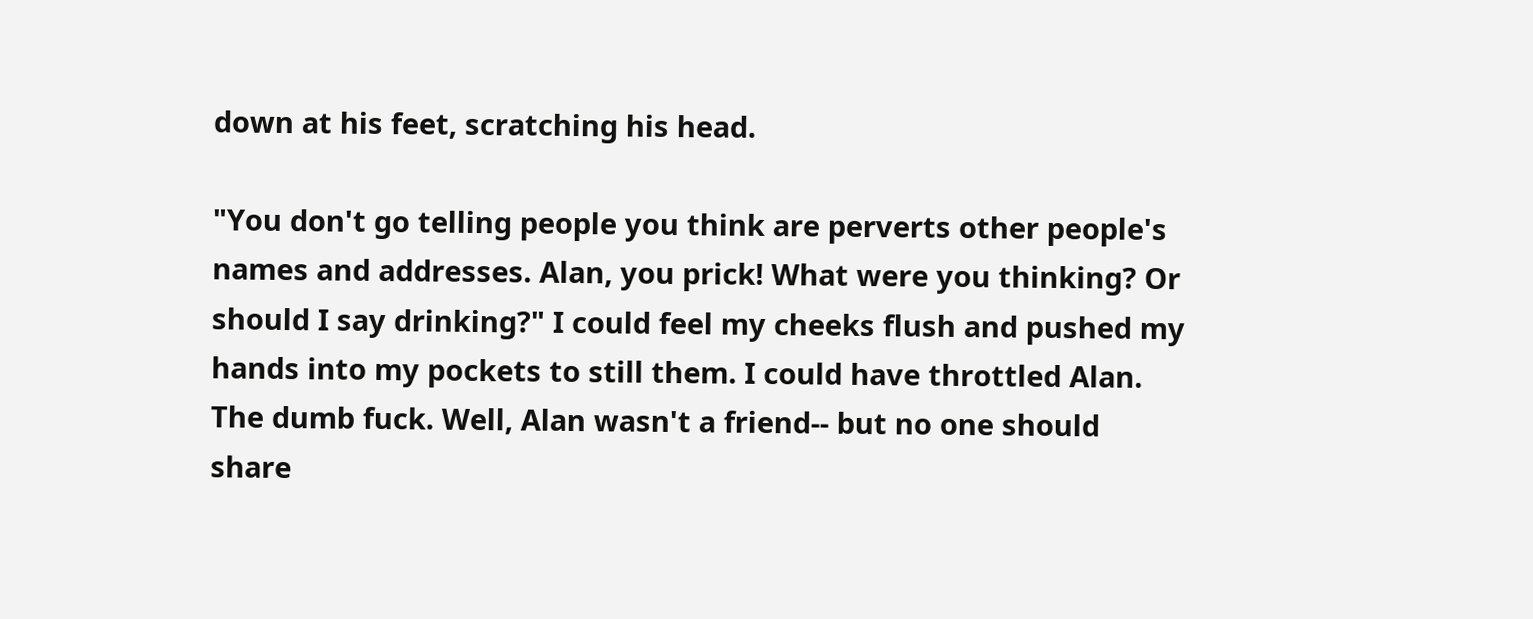down at his feet, scratching his head.

"You don't go telling people you think are perverts other people's names and addresses. Alan, you prick! What were you thinking? Or should I say drinking?" I could feel my cheeks flush and pushed my hands into my pockets to still them. I could have throttled Alan. The dumb fuck. Well, Alan wasn't a friend-- but no one should share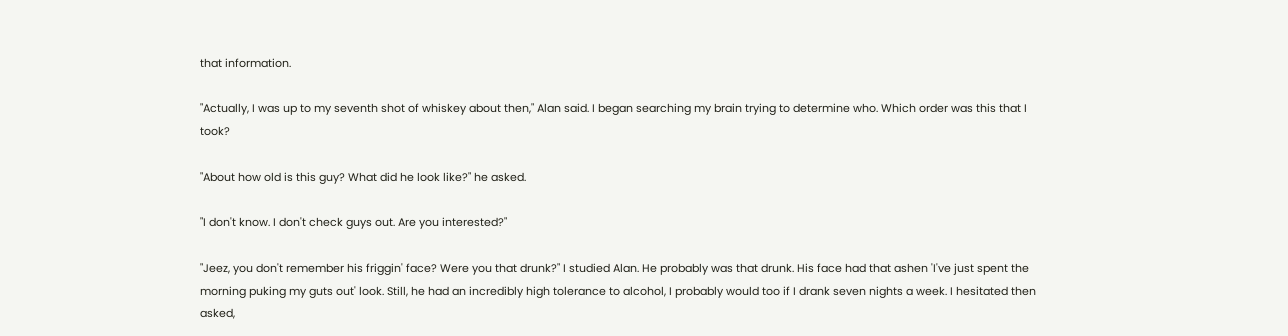that information.

"Actually, I was up to my seventh shot of whiskey about then," Alan said. I began searching my brain trying to determine who. Which order was this that I took?

"About how old is this guy? What did he look like?" he asked.

"I don't know. I don't check guys out. Are you interested?"

"Jeez, you don't remember his friggin' face? Were you that drunk?" I studied Alan. He probably was that drunk. His face had that ashen 'I've just spent the morning puking my guts out' look. Still, he had an incredibly high tolerance to alcohol, I probably would too if I drank seven nights a week. I hesitated then asked,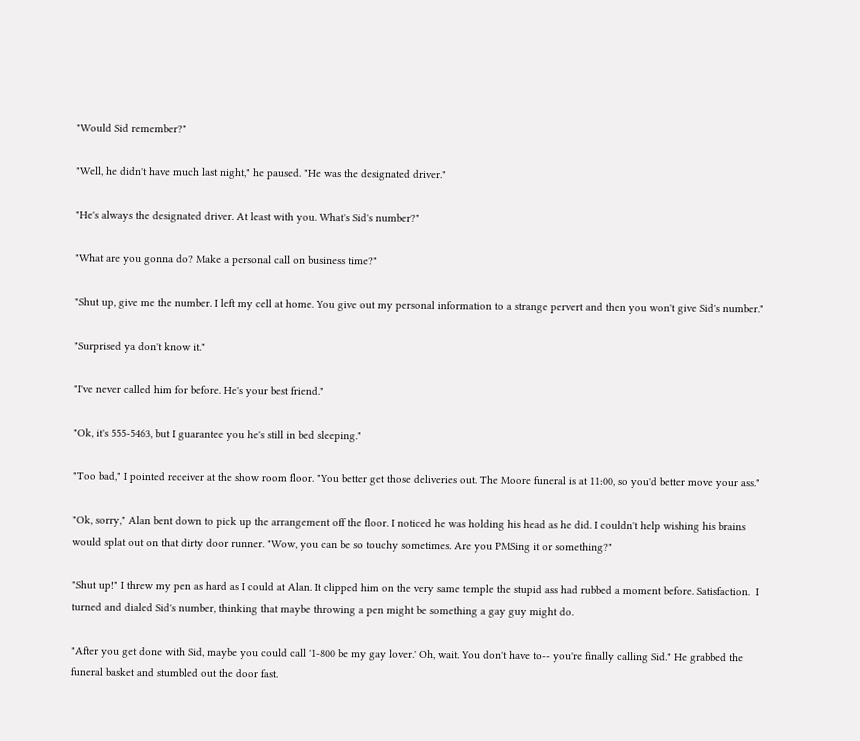"Would Sid remember?"

"Well, he didn't have much last night," he paused. "He was the designated driver."

"He's always the designated driver. At least with you. What's Sid's number?"

"What are you gonna do? Make a personal call on business time?"

"Shut up, give me the number. I left my cell at home. You give out my personal information to a strange pervert and then you won't give Sid's number."

"Surprised ya don't know it."

"I've never called him for before. He's your best friend."

"Ok, it's 555-5463, but I guarantee you he's still in bed sleeping."

"Too bad," I pointed receiver at the show room floor. "You better get those deliveries out. The Moore funeral is at 11:00, so you'd better move your ass."

"Ok, sorry," Alan bent down to pick up the arrangement off the floor. I noticed he was holding his head as he did. I couldn't help wishing his brains would splat out on that dirty door runner. "Wow, you can be so touchy sometimes. Are you PMSing it or something?"

"Shut up!" I threw my pen as hard as I could at Alan. It clipped him on the very same temple the stupid ass had rubbed a moment before. Satisfaction.  I turned and dialed Sid's number, thinking that maybe throwing a pen might be something a gay guy might do.

"After you get done with Sid, maybe you could call '1-800 be my gay lover.' Oh, wait. You don't have to-- you're finally calling Sid." He grabbed the funeral basket and stumbled out the door fast.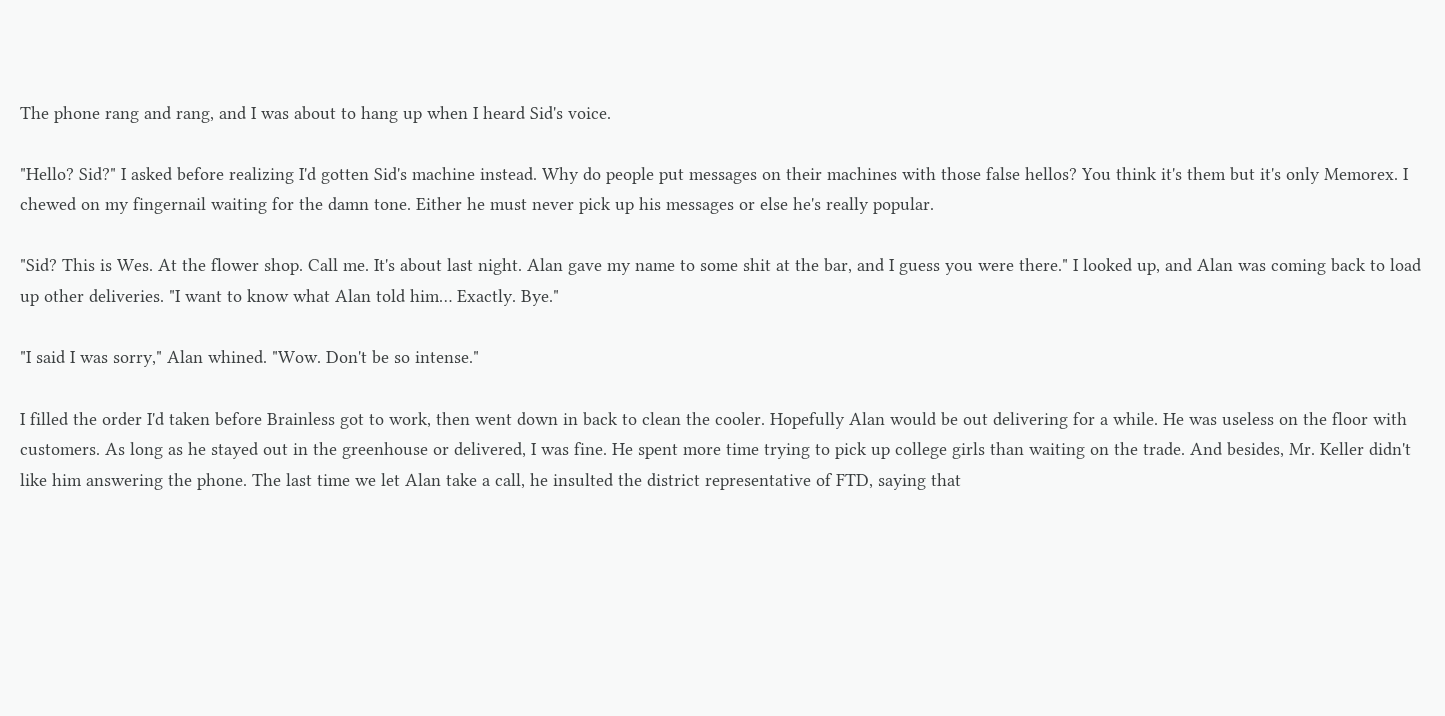The phone rang and rang, and I was about to hang up when I heard Sid's voice.

"Hello? Sid?" I asked before realizing I'd gotten Sid's machine instead. Why do people put messages on their machines with those false hellos? You think it's them but it's only Memorex. I chewed on my fingernail waiting for the damn tone. Either he must never pick up his messages or else he's really popular.

"Sid? This is Wes. At the flower shop. Call me. It's about last night. Alan gave my name to some shit at the bar, and I guess you were there." I looked up, and Alan was coming back to load up other deliveries. "I want to know what Alan told him… Exactly. Bye."

"I said I was sorry," Alan whined. "Wow. Don't be so intense."

I filled the order I'd taken before Brainless got to work, then went down in back to clean the cooler. Hopefully Alan would be out delivering for a while. He was useless on the floor with customers. As long as he stayed out in the greenhouse or delivered, I was fine. He spent more time trying to pick up college girls than waiting on the trade. And besides, Mr. Keller didn't like him answering the phone. The last time we let Alan take a call, he insulted the district representative of FTD, saying that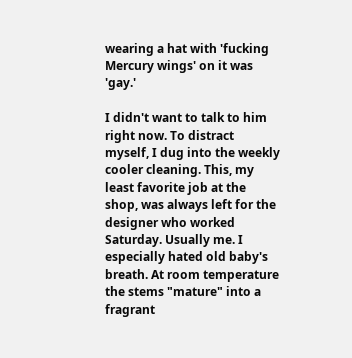wearing a hat with 'fucking Mercury wings' on it was 'gay.'

I didn't want to talk to him right now. To distract myself, I dug into the weekly cooler cleaning. This, my least favorite job at the shop, was always left for the designer who worked Saturday. Usually me. I especially hated old baby's breath. At room temperature the stems "mature" into a fragrant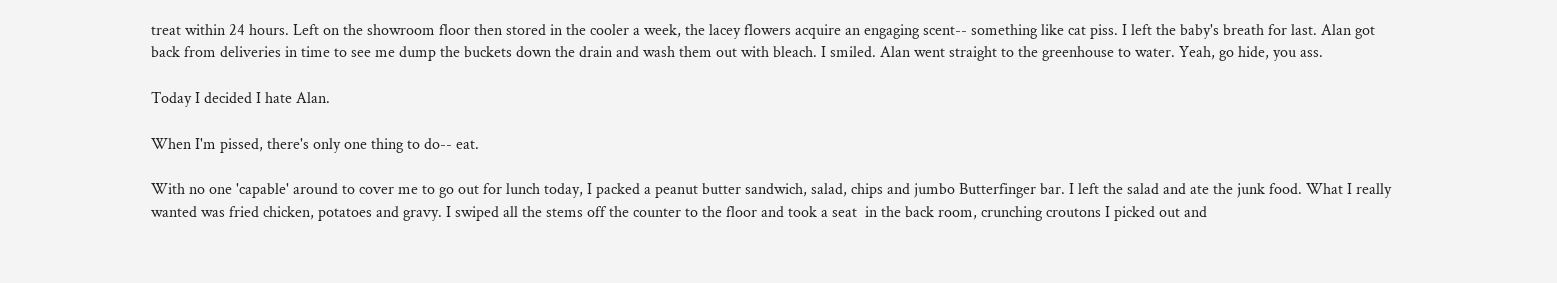treat within 24 hours. Left on the showroom floor then stored in the cooler a week, the lacey flowers acquire an engaging scent-- something like cat piss. I left the baby's breath for last. Alan got back from deliveries in time to see me dump the buckets down the drain and wash them out with bleach. I smiled. Alan went straight to the greenhouse to water. Yeah, go hide, you ass.

Today I decided I hate Alan.

When I'm pissed, there's only one thing to do-- eat.

With no one 'capable' around to cover me to go out for lunch today, I packed a peanut butter sandwich, salad, chips and jumbo Butterfinger bar. I left the salad and ate the junk food. What I really wanted was fried chicken, potatoes and gravy. I swiped all the stems off the counter to the floor and took a seat  in the back room, crunching croutons I picked out and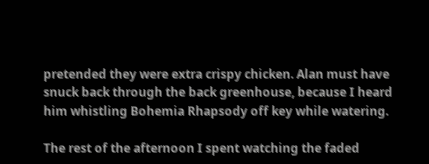pretended they were extra crispy chicken. Alan must have snuck back through the back greenhouse, because I heard him whistling Bohemia Rhapsody off key while watering.

The rest of the afternoon I spent watching the faded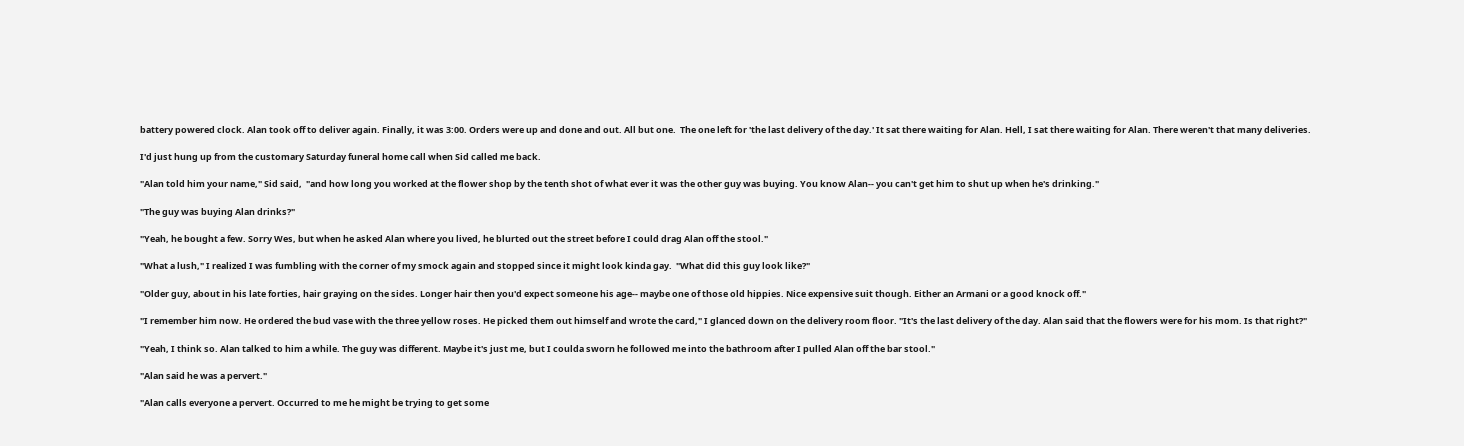battery powered clock. Alan took off to deliver again. Finally, it was 3:00. Orders were up and done and out. All but one.  The one left for 'the last delivery of the day.' It sat there waiting for Alan. Hell, I sat there waiting for Alan. There weren't that many deliveries.

I'd just hung up from the customary Saturday funeral home call when Sid called me back.

"Alan told him your name," Sid said,  "and how long you worked at the flower shop by the tenth shot of what ever it was the other guy was buying. You know Alan-- you can't get him to shut up when he's drinking."

"The guy was buying Alan drinks?"

"Yeah, he bought a few. Sorry Wes, but when he asked Alan where you lived, he blurted out the street before I could drag Alan off the stool."

"What a lush," I realized I was fumbling with the corner of my smock again and stopped since it might look kinda gay.  "What did this guy look like?"

"Older guy, about in his late forties, hair graying on the sides. Longer hair then you'd expect someone his age-- maybe one of those old hippies. Nice expensive suit though. Either an Armani or a good knock off."

"I remember him now. He ordered the bud vase with the three yellow roses. He picked them out himself and wrote the card," I glanced down on the delivery room floor. "It's the last delivery of the day. Alan said that the flowers were for his mom. Is that right?"

"Yeah, I think so. Alan talked to him a while. The guy was different. Maybe it's just me, but I coulda sworn he followed me into the bathroom after I pulled Alan off the bar stool."

"Alan said he was a pervert."

"Alan calls everyone a pervert. Occurred to me he might be trying to get some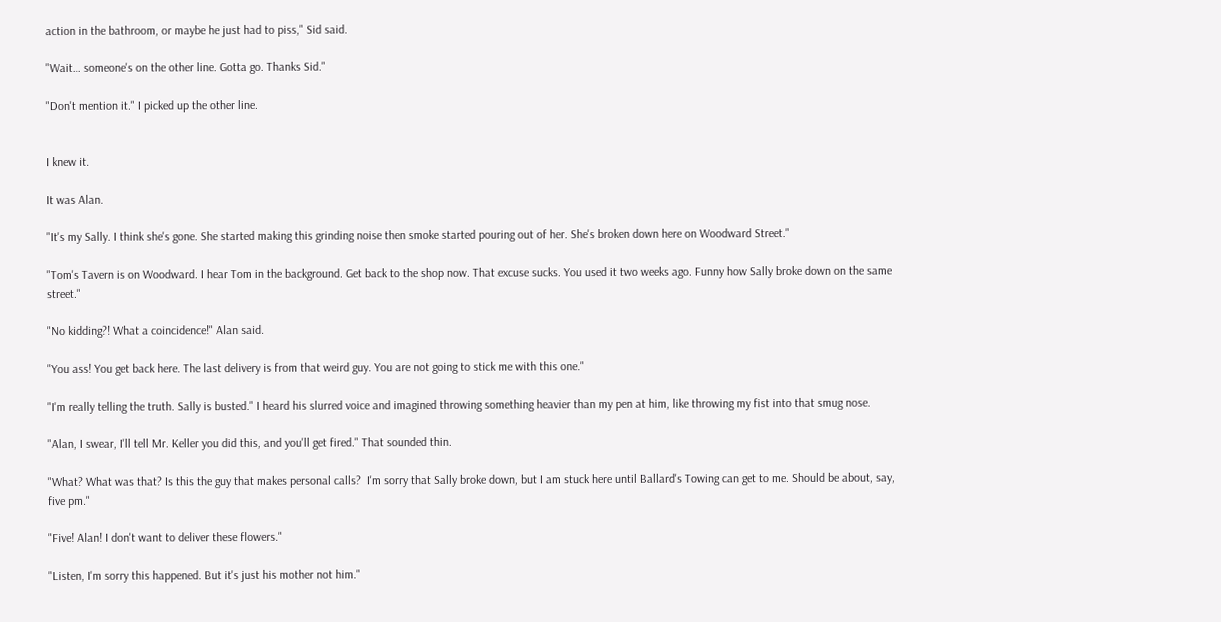action in the bathroom, or maybe he just had to piss," Sid said.

"Wait… someone's on the other line. Gotta go. Thanks Sid."

"Don't mention it." I picked up the other line.


I knew it.

It was Alan.

"It's my Sally. I think she's gone. She started making this grinding noise then smoke started pouring out of her. She's broken down here on Woodward Street."

"Tom's Tavern is on Woodward. I hear Tom in the background. Get back to the shop now. That excuse sucks. You used it two weeks ago. Funny how Sally broke down on the same street."

"No kidding?! What a coincidence!" Alan said.

"You ass! You get back here. The last delivery is from that weird guy. You are not going to stick me with this one."

"I'm really telling the truth. Sally is busted." I heard his slurred voice and imagined throwing something heavier than my pen at him, like throwing my fist into that smug nose.

"Alan, I swear, I'll tell Mr. Keller you did this, and you'll get fired." That sounded thin.

"What? What was that? Is this the guy that makes personal calls?  I'm sorry that Sally broke down, but I am stuck here until Ballard's Towing can get to me. Should be about, say, five pm."

"Five! Alan! I don't want to deliver these flowers."

"Listen, I'm sorry this happened. But it's just his mother not him."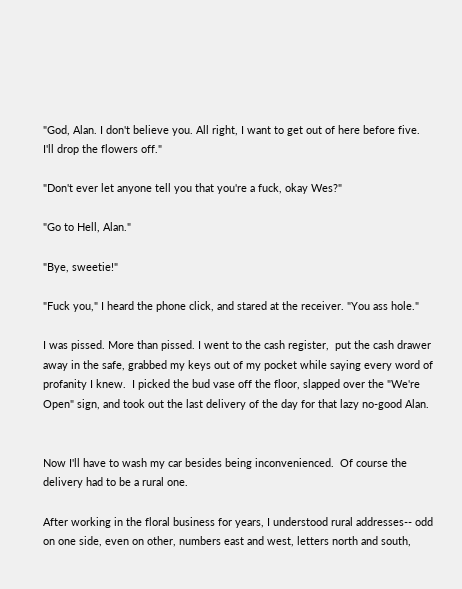"God, Alan. I don't believe you. All right, I want to get out of here before five. I'll drop the flowers off."

"Don't ever let anyone tell you that you're a fuck, okay Wes?"

"Go to Hell, Alan."

"Bye, sweetie!"

"Fuck you," I heard the phone click, and stared at the receiver. "You ass hole."

I was pissed. More than pissed. I went to the cash register,  put the cash drawer away in the safe, grabbed my keys out of my pocket while saying every word of profanity I knew.  I picked the bud vase off the floor, slapped over the "We're Open" sign, and took out the last delivery of the day for that lazy no-good Alan.


Now I'll have to wash my car besides being inconvenienced.  Of course the delivery had to be a rural one.

After working in the floral business for years, I understood rural addresses-- odd on one side, even on other, numbers east and west, letters north and south,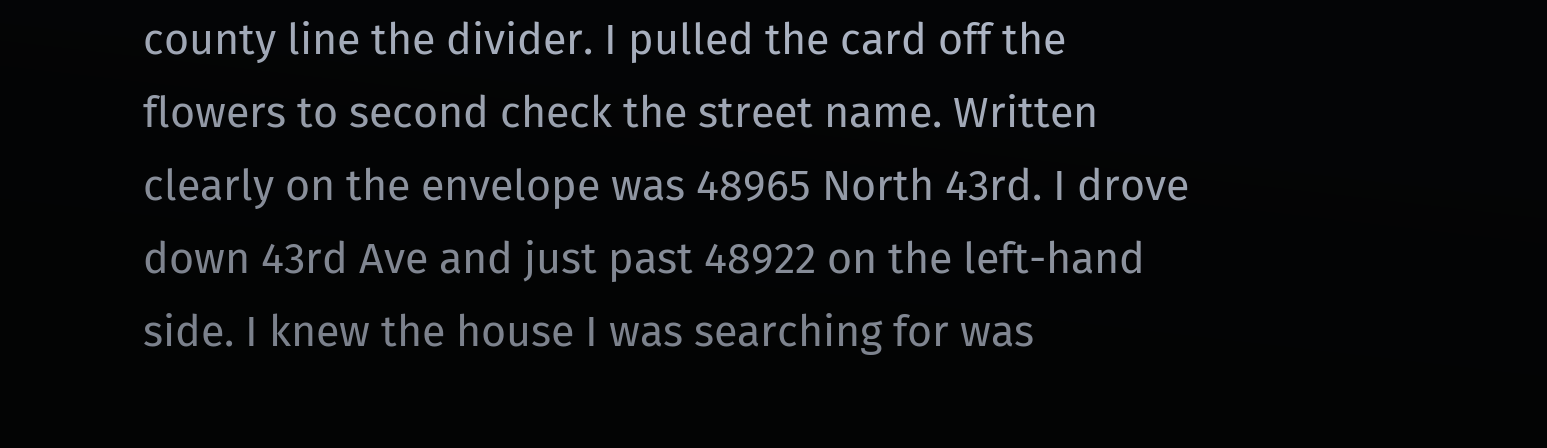county line the divider. I pulled the card off the flowers to second check the street name. Written clearly on the envelope was 48965 North 43rd. I drove down 43rd Ave and just past 48922 on the left-hand side. I knew the house I was searching for was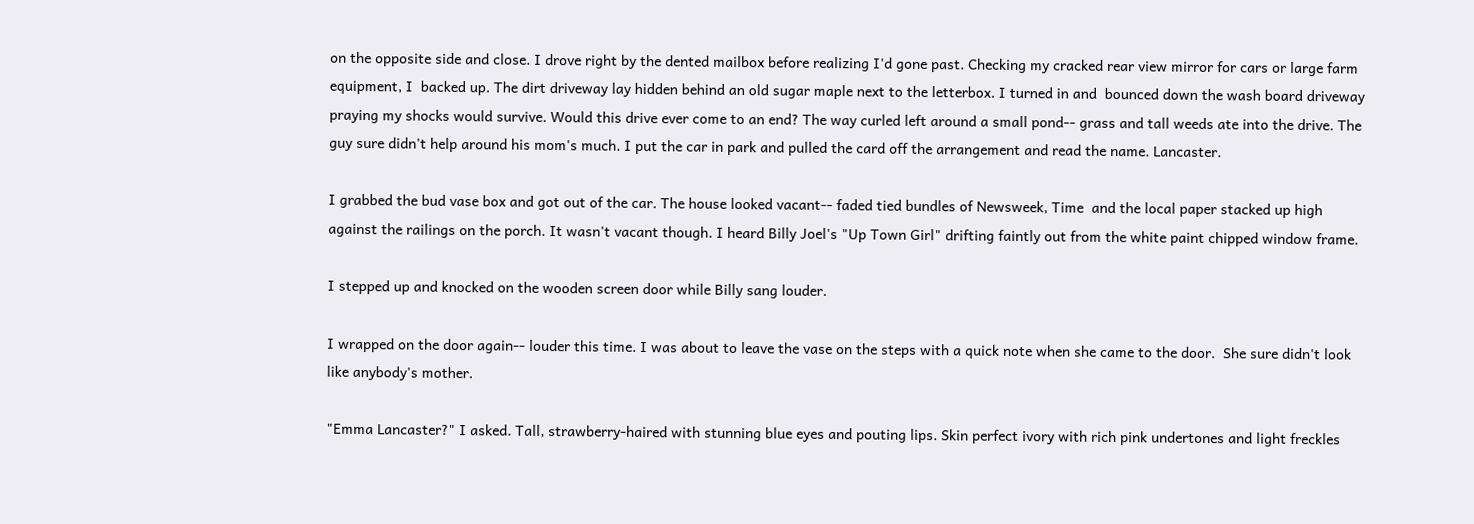on the opposite side and close. I drove right by the dented mailbox before realizing I'd gone past. Checking my cracked rear view mirror for cars or large farm equipment, I  backed up. The dirt driveway lay hidden behind an old sugar maple next to the letterbox. I turned in and  bounced down the wash board driveway praying my shocks would survive. Would this drive ever come to an end? The way curled left around a small pond-- grass and tall weeds ate into the drive. The guy sure didn't help around his mom's much. I put the car in park and pulled the card off the arrangement and read the name. Lancaster.

I grabbed the bud vase box and got out of the car. The house looked vacant-- faded tied bundles of Newsweek, Time  and the local paper stacked up high against the railings on the porch. It wasn't vacant though. I heard Billy Joel's "Up Town Girl" drifting faintly out from the white paint chipped window frame.

I stepped up and knocked on the wooden screen door while Billy sang louder.

I wrapped on the door again-- louder this time. I was about to leave the vase on the steps with a quick note when she came to the door.  She sure didn't look like anybody's mother.

"Emma Lancaster?" I asked. Tall, strawberry-haired with stunning blue eyes and pouting lips. Skin perfect ivory with rich pink undertones and light freckles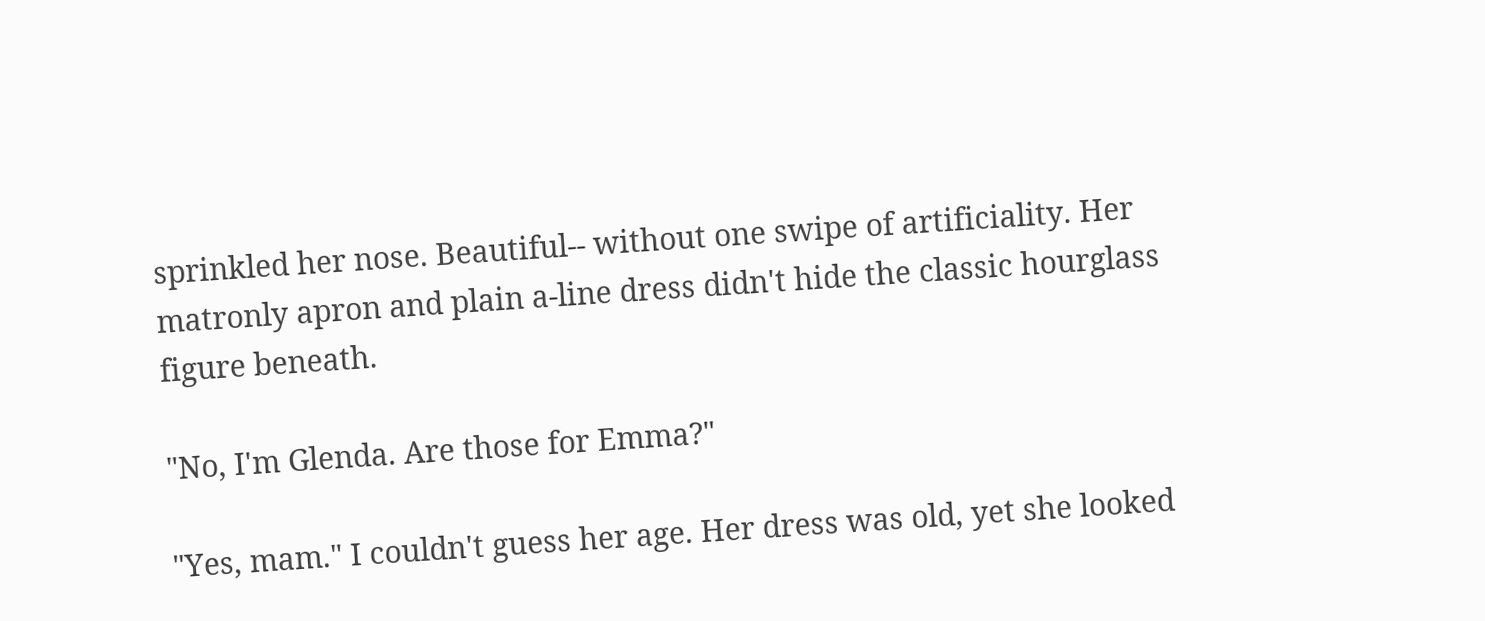sprinkled her nose. Beautiful-- without one swipe of artificiality. Her matronly apron and plain a-line dress didn't hide the classic hourglass figure beneath.

"No, I'm Glenda. Are those for Emma?"

"Yes, mam." I couldn't guess her age. Her dress was old, yet she looked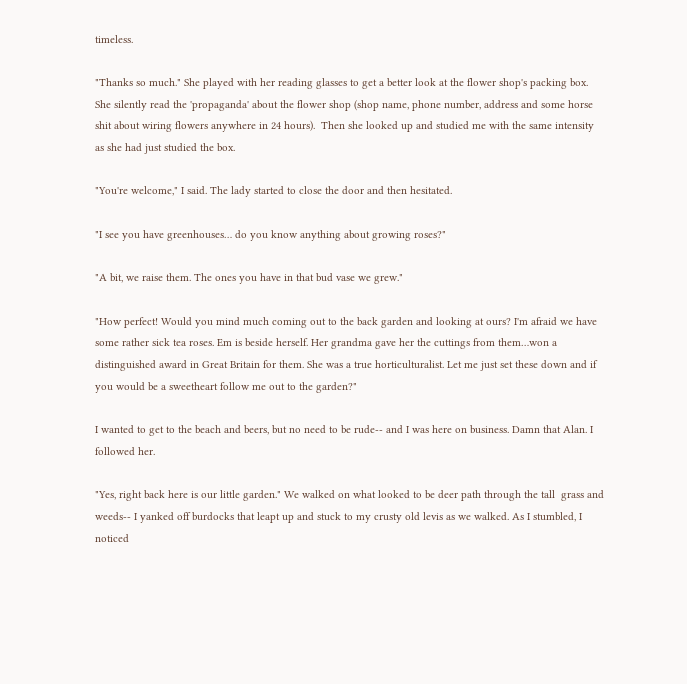timeless.

"Thanks so much." She played with her reading glasses to get a better look at the flower shop's packing box. She silently read the 'propaganda' about the flower shop (shop name, phone number, address and some horse shit about wiring flowers anywhere in 24 hours).  Then she looked up and studied me with the same intensity as she had just studied the box.

"You're welcome," I said. The lady started to close the door and then hesitated.

"I see you have greenhouses… do you know anything about growing roses?"

"A bit, we raise them. The ones you have in that bud vase we grew."

"How perfect! Would you mind much coming out to the back garden and looking at ours? I'm afraid we have some rather sick tea roses. Em is beside herself. Her grandma gave her the cuttings from them…won a distinguished award in Great Britain for them. She was a true horticulturalist. Let me just set these down and if you would be a sweetheart follow me out to the garden?"

I wanted to get to the beach and beers, but no need to be rude-- and I was here on business. Damn that Alan. I followed her.

"Yes, right back here is our little garden." We walked on what looked to be deer path through the tall  grass and weeds-- I yanked off burdocks that leapt up and stuck to my crusty old levis as we walked. As I stumbled, I noticed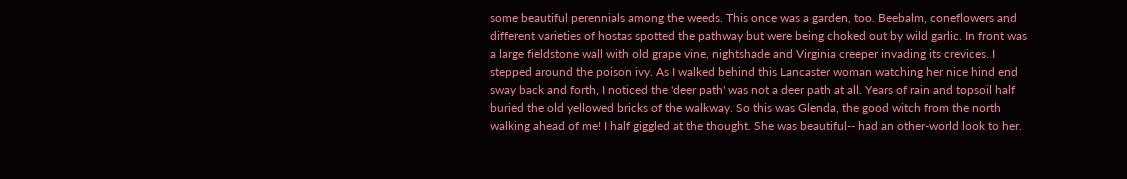some beautiful perennials among the weeds. This once was a garden, too. Beebalm, coneflowers and different varieties of hostas spotted the pathway but were being choked out by wild garlic. In front was a large fieldstone wall with old grape vine, nightshade and Virginia creeper invading its crevices. I stepped around the poison ivy. As I walked behind this Lancaster woman watching her nice hind end sway back and forth, I noticed the 'deer path' was not a deer path at all. Years of rain and topsoil half buried the old yellowed bricks of the walkway. So this was Glenda, the good witch from the north walking ahead of me! I half giggled at the thought. She was beautiful-- had an other-world look to her.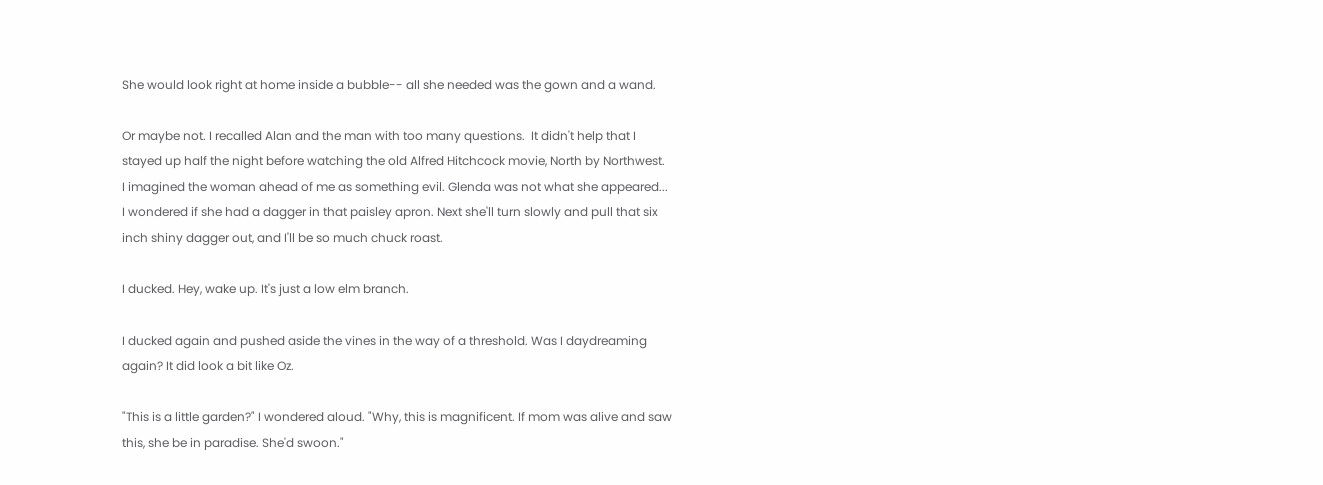She would look right at home inside a bubble-- all she needed was the gown and a wand.

Or maybe not. I recalled Alan and the man with too many questions.  It didn't help that I stayed up half the night before watching the old Alfred Hitchcock movie, North by Northwest.  I imagined the woman ahead of me as something evil. Glenda was not what she appeared... I wondered if she had a dagger in that paisley apron. Next she'll turn slowly and pull that six inch shiny dagger out, and I'll be so much chuck roast.

I ducked. Hey, wake up. It's just a low elm branch.

I ducked again and pushed aside the vines in the way of a threshold. Was I daydreaming again? It did look a bit like Oz.

"This is a little garden?" I wondered aloud. "Why, this is magnificent. If mom was alive and saw this, she be in paradise. She'd swoon."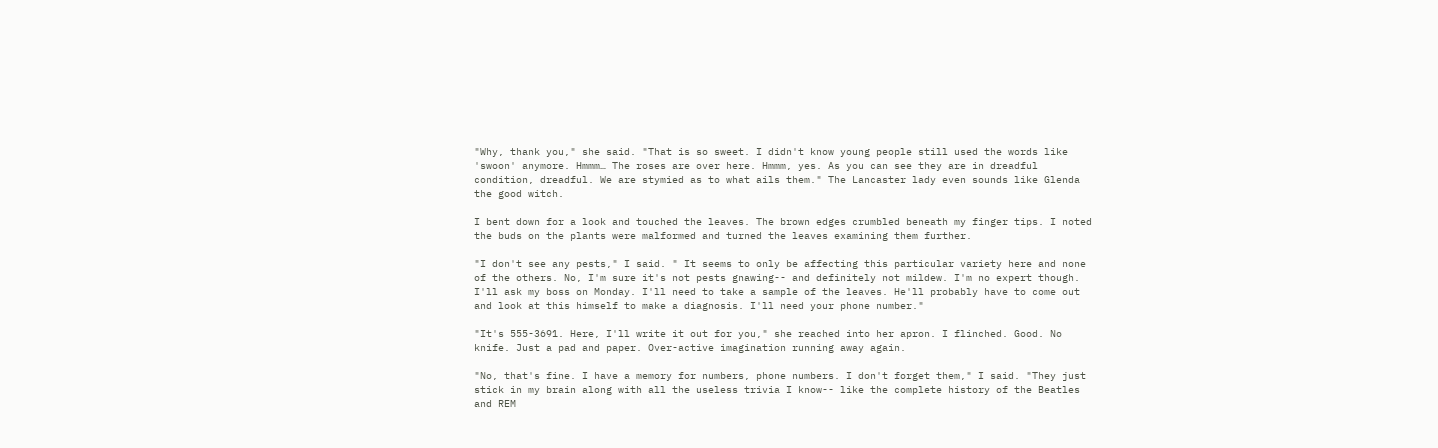"Why, thank you," she said. "That is so sweet. I didn't know young people still used the words like 'swoon' anymore. Hmmm… The roses are over here. Hmmm, yes. As you can see they are in dreadful condition, dreadful. We are stymied as to what ails them." The Lancaster lady even sounds like Glenda the good witch.

I bent down for a look and touched the leaves. The brown edges crumbled beneath my finger tips. I noted the buds on the plants were malformed and turned the leaves examining them further.

"I don't see any pests," I said. " It seems to only be affecting this particular variety here and none of the others. No, I'm sure it's not pests gnawing-- and definitely not mildew. I'm no expert though. I'll ask my boss on Monday. I'll need to take a sample of the leaves. He'll probably have to come out and look at this himself to make a diagnosis. I'll need your phone number."

"It's 555-3691. Here, I'll write it out for you," she reached into her apron. I flinched. Good. No knife. Just a pad and paper. Over-active imagination running away again.

"No, that's fine. I have a memory for numbers, phone numbers. I don't forget them," I said. "They just stick in my brain along with all the useless trivia I know-- like the complete history of the Beatles and REM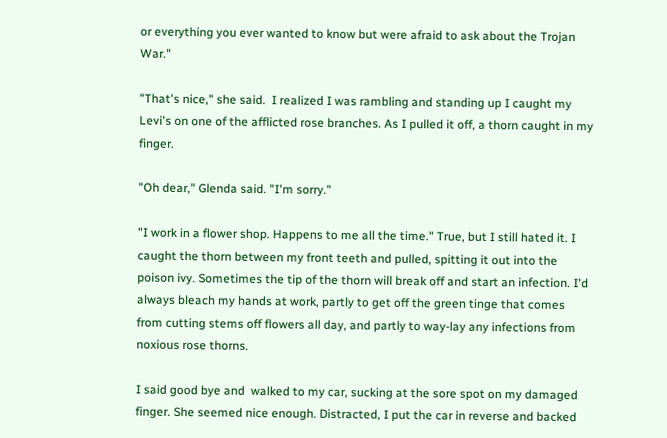or everything you ever wanted to know but were afraid to ask about the Trojan War."

"That's nice," she said.  I realized I was rambling and standing up I caught my Levi's on one of the afflicted rose branches. As I pulled it off, a thorn caught in my finger.

"Oh dear," Glenda said. "I'm sorry."

"I work in a flower shop. Happens to me all the time." True, but I still hated it. I caught the thorn between my front teeth and pulled, spitting it out into the poison ivy. Sometimes the tip of the thorn will break off and start an infection. I'd always bleach my hands at work, partly to get off the green tinge that comes from cutting stems off flowers all day, and partly to way-lay any infections from noxious rose thorns.

I said good bye and  walked to my car, sucking at the sore spot on my damaged finger. She seemed nice enough. Distracted, I put the car in reverse and backed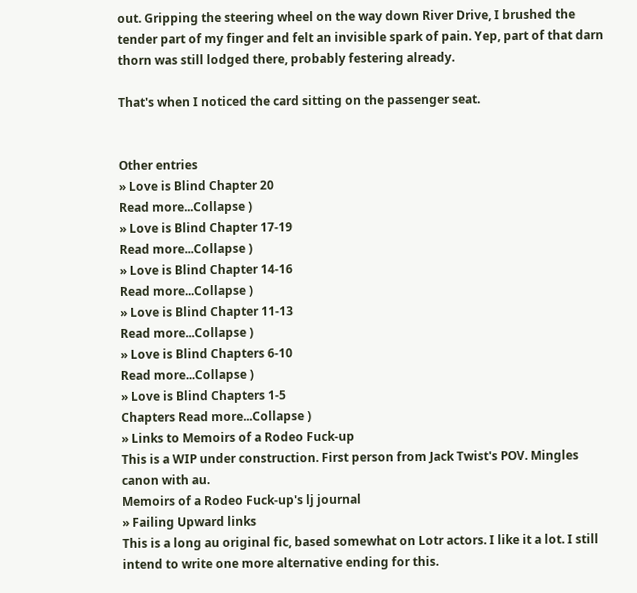out. Gripping the steering wheel on the way down River Drive, I brushed the tender part of my finger and felt an invisible spark of pain. Yep, part of that darn thorn was still lodged there, probably festering already.

That's when I noticed the card sitting on the passenger seat.


Other entries
» Love is Blind Chapter 20
Read more...Collapse )
» Love is Blind Chapter 17-19
Read more...Collapse )
» Love is Blind Chapter 14-16
Read more...Collapse )
» Love is Blind Chapter 11-13
Read more...Collapse )
» Love is Blind Chapters 6-10
Read more...Collapse )
» Love is Blind Chapters 1-5
Chapters Read more...Collapse )
» Links to Memoirs of a Rodeo Fuck-up
This is a WIP under construction. First person from Jack Twist's POV. Mingles canon with au.
Memoirs of a Rodeo Fuck-up's lj journal
» Failing Upward links
This is a long au original fic, based somewhat on Lotr actors. I like it a lot. I still intend to write one more alternative ending for this.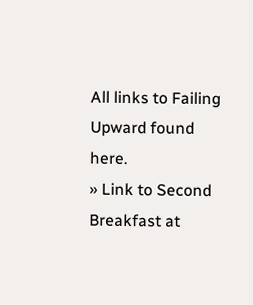All links to Failing Upward found here.
» Link to Second Breakfast at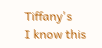Tiffany's
I know this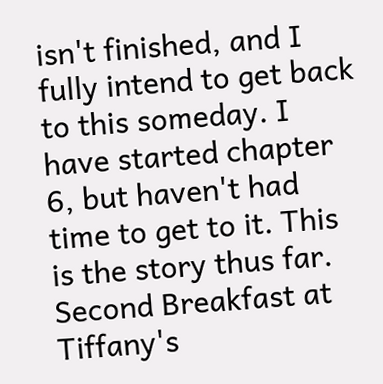isn't finished, and I fully intend to get back to this someday. I have started chapter 6, but haven't had time to get to it. This is the story thus far.
Second Breakfast at Tiffany's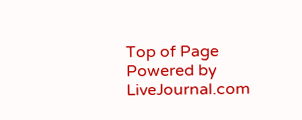Top of Page Powered by LiveJournal.com